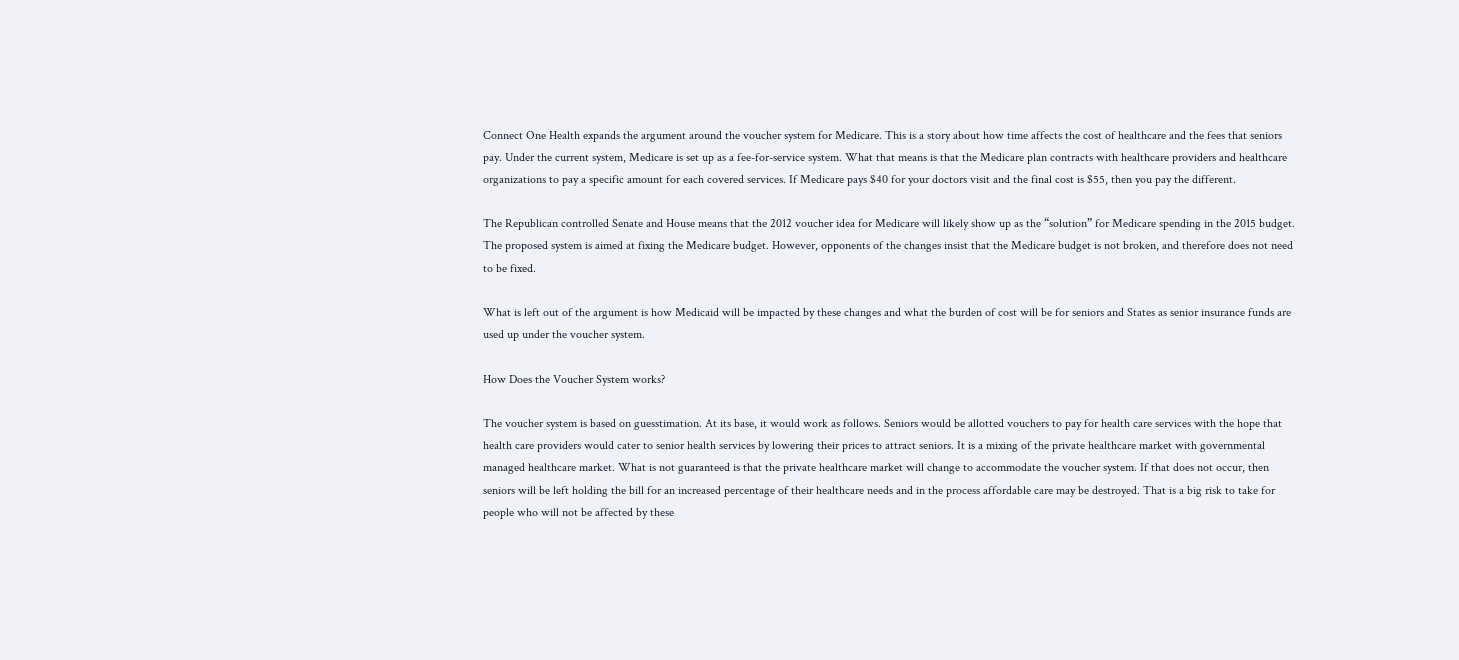Connect One Health expands the argument around the voucher system for Medicare. This is a story about how time affects the cost of healthcare and the fees that seniors pay. Under the current system, Medicare is set up as a fee-for-service system. What that means is that the Medicare plan contracts with healthcare providers and healthcare organizations to pay a specific amount for each covered services. If Medicare pays $40 for your doctors visit and the final cost is $55, then you pay the different.

The Republican controlled Senate and House means that the 2012 voucher idea for Medicare will likely show up as the “solution” for Medicare spending in the 2015 budget. The proposed system is aimed at fixing the Medicare budget. However, opponents of the changes insist that the Medicare budget is not broken, and therefore does not need to be fixed.

What is left out of the argument is how Medicaid will be impacted by these changes and what the burden of cost will be for seniors and States as senior insurance funds are used up under the voucher system.

How Does the Voucher System works?

The voucher system is based on guesstimation. At its base, it would work as follows. Seniors would be allotted vouchers to pay for health care services with the hope that health care providers would cater to senior health services by lowering their prices to attract seniors. It is a mixing of the private healthcare market with governmental managed healthcare market. What is not guaranteed is that the private healthcare market will change to accommodate the voucher system. If that does not occur, then seniors will be left holding the bill for an increased percentage of their healthcare needs and in the process affordable care may be destroyed. That is a big risk to take for people who will not be affected by these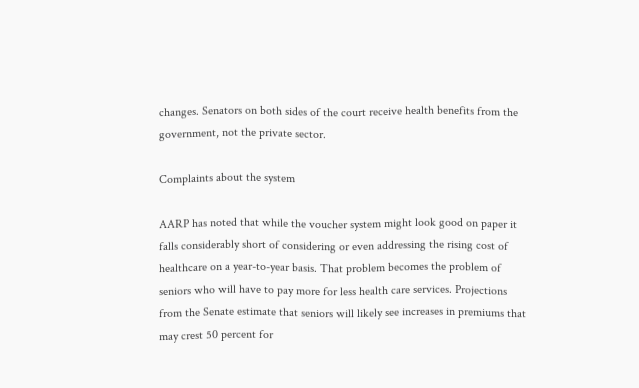changes. Senators on both sides of the court receive health benefits from the government, not the private sector.

Complaints about the system

AARP has noted that while the voucher system might look good on paper it falls considerably short of considering or even addressing the rising cost of healthcare on a year-to-year basis. That problem becomes the problem of seniors who will have to pay more for less health care services. Projections from the Senate estimate that seniors will likely see increases in premiums that may crest 50 percent for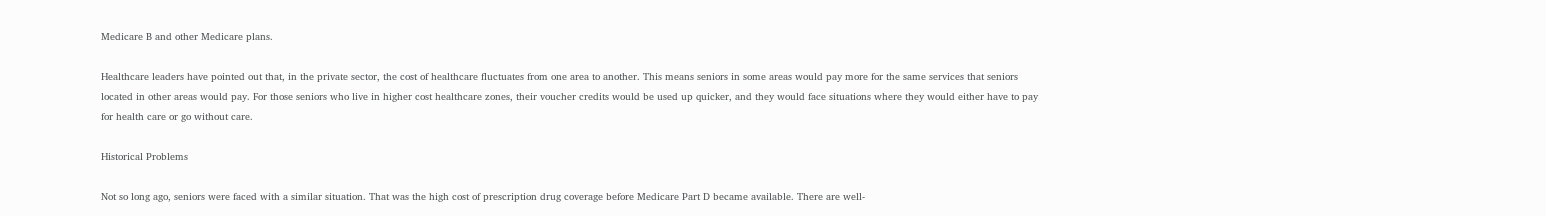Medicare B and other Medicare plans.

Healthcare leaders have pointed out that, in the private sector, the cost of healthcare fluctuates from one area to another. This means seniors in some areas would pay more for the same services that seniors located in other areas would pay. For those seniors who live in higher cost healthcare zones, their voucher credits would be used up quicker, and they would face situations where they would either have to pay for health care or go without care.

Historical Problems

Not so long ago, seniors were faced with a similar situation. That was the high cost of prescription drug coverage before Medicare Part D became available. There are well-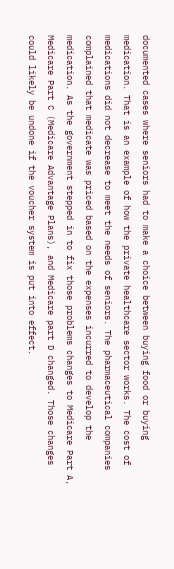documented cases where seniors had to make a choice between buying food or buying medication. That is an example of how the private healthcare sector works. The cost of medications did not decrease to meet the needs of seniors. The pharmaceutical companies complained that medicate was priced based on the expenses incurred to develop the medication. As the government stepped in to fix those problems changes to Medicare Part A, Medicare Part C (Medicare Advantage Plans), and Medicare part D changed. Those changes could likely be undone if the voucher system is put into effect.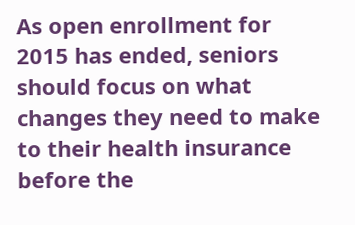As open enrollment for 2015 has ended, seniors should focus on what changes they need to make to their health insurance before the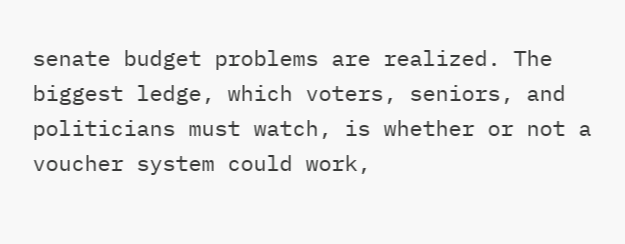senate budget problems are realized. The biggest ledge, which voters, seniors, and politicians must watch, is whether or not a voucher system could work,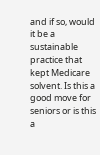and if so, would it be a sustainable practice that kept Medicare solvent. Is this a good move for seniors or is this a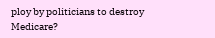ploy by politicians to destroy Medicare?